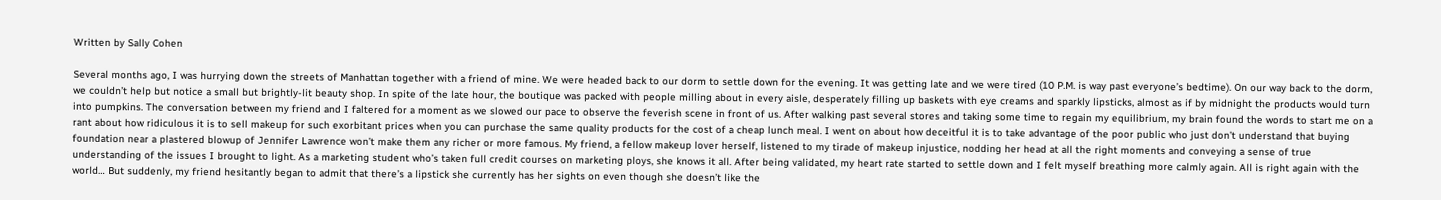Written by Sally Cohen

Several months ago, I was hurrying down the streets of Manhattan together with a friend of mine. We were headed back to our dorm to settle down for the evening. It was getting late and we were tired (10 P.M. is way past everyone’s bedtime). On our way back to the dorm, we couldn’t help but notice a small but brightly-lit beauty shop. In spite of the late hour, the boutique was packed with people milling about in every aisle, desperately filling up baskets with eye creams and sparkly lipsticks, almost as if by midnight the products would turn into pumpkins. The conversation between my friend and I faltered for a moment as we slowed our pace to observe the feverish scene in front of us. After walking past several stores and taking some time to regain my equilibrium, my brain found the words to start me on a rant about how ridiculous it is to sell makeup for such exorbitant prices when you can purchase the same quality products for the cost of a cheap lunch meal. I went on about how deceitful it is to take advantage of the poor public who just don’t understand that buying foundation near a plastered blowup of Jennifer Lawrence won’t make them any richer or more famous. My friend, a fellow makeup lover herself, listened to my tirade of makeup injustice, nodding her head at all the right moments and conveying a sense of true understanding of the issues I brought to light. As a marketing student who’s taken full credit courses on marketing ploys, she knows it all. After being validated, my heart rate started to settle down and I felt myself breathing more calmly again. All is right again with the world… But suddenly, my friend hesitantly began to admit that there’s a lipstick she currently has her sights on even though she doesn’t like the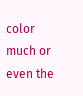color much or even the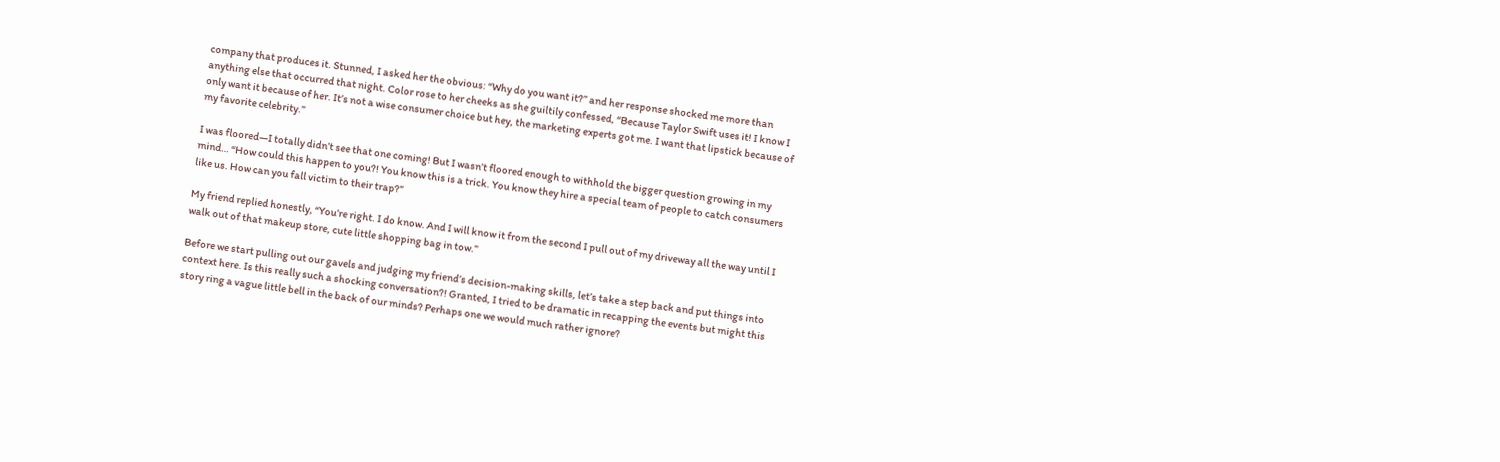company that produces it. Stunned, I asked her the obvious: “Why do you want it?” and her response shocked me more than anything else that occurred that night. Color rose to her cheeks as she guiltily confessed, “Because Taylor Swift uses it! I know I only want it because of her. It’s not a wise consumer choice but hey, the marketing experts got me. I want that lipstick because of my favorite celebrity.”

I was floored—I totally didn’t see that one coming! But I wasn’t floored enough to withhold the bigger question growing in my mind… “How could this happen to you?! You know this is a trick. You know they hire a special team of people to catch consumers like us. How can you fall victim to their trap?”

My friend replied honestly, “You’re right. I do know. And I will know it from the second I pull out of my driveway all the way until I walk out of that makeup store, cute little shopping bag in tow.”

Before we start pulling out our gavels and judging my friend’s decision-making skills, let’s take a step back and put things into context here. Is this really such a shocking conversation?! Granted, I tried to be dramatic in recapping the events but might this story ring a vague little bell in the back of our minds? Perhaps one we would much rather ignore?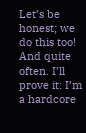Let’s be honest; we do this too! And quite often. I’ll prove it: I’m a hardcore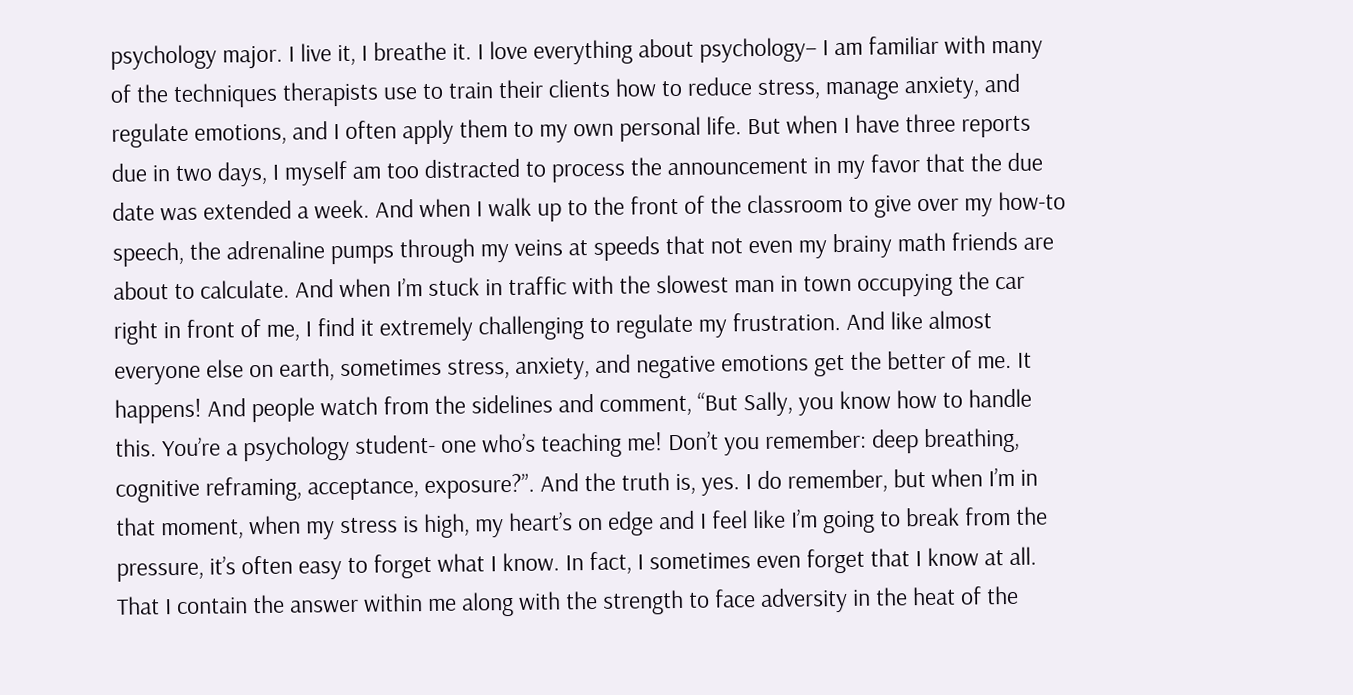psychology major. I live it, I breathe it. I love everything about psychology– I am familiar with many of the techniques therapists use to train their clients how to reduce stress, manage anxiety, and regulate emotions, and I often apply them to my own personal life. But when I have three reports due in two days, I myself am too distracted to process the announcement in my favor that the due date was extended a week. And when I walk up to the front of the classroom to give over my how-to speech, the adrenaline pumps through my veins at speeds that not even my brainy math friends are about to calculate. And when I’m stuck in traffic with the slowest man in town occupying the car right in front of me, I find it extremely challenging to regulate my frustration. And like almost everyone else on earth, sometimes stress, anxiety, and negative emotions get the better of me. It happens! And people watch from the sidelines and comment, “But Sally, you know how to handle this. You’re a psychology student- one who’s teaching me! Don’t you remember: deep breathing, cognitive reframing, acceptance, exposure?”. And the truth is, yes. I do remember, but when I’m in that moment, when my stress is high, my heart’s on edge and I feel like I’m going to break from the pressure, it’s often easy to forget what I know. In fact, I sometimes even forget that I know at all. That I contain the answer within me along with the strength to face adversity in the heat of the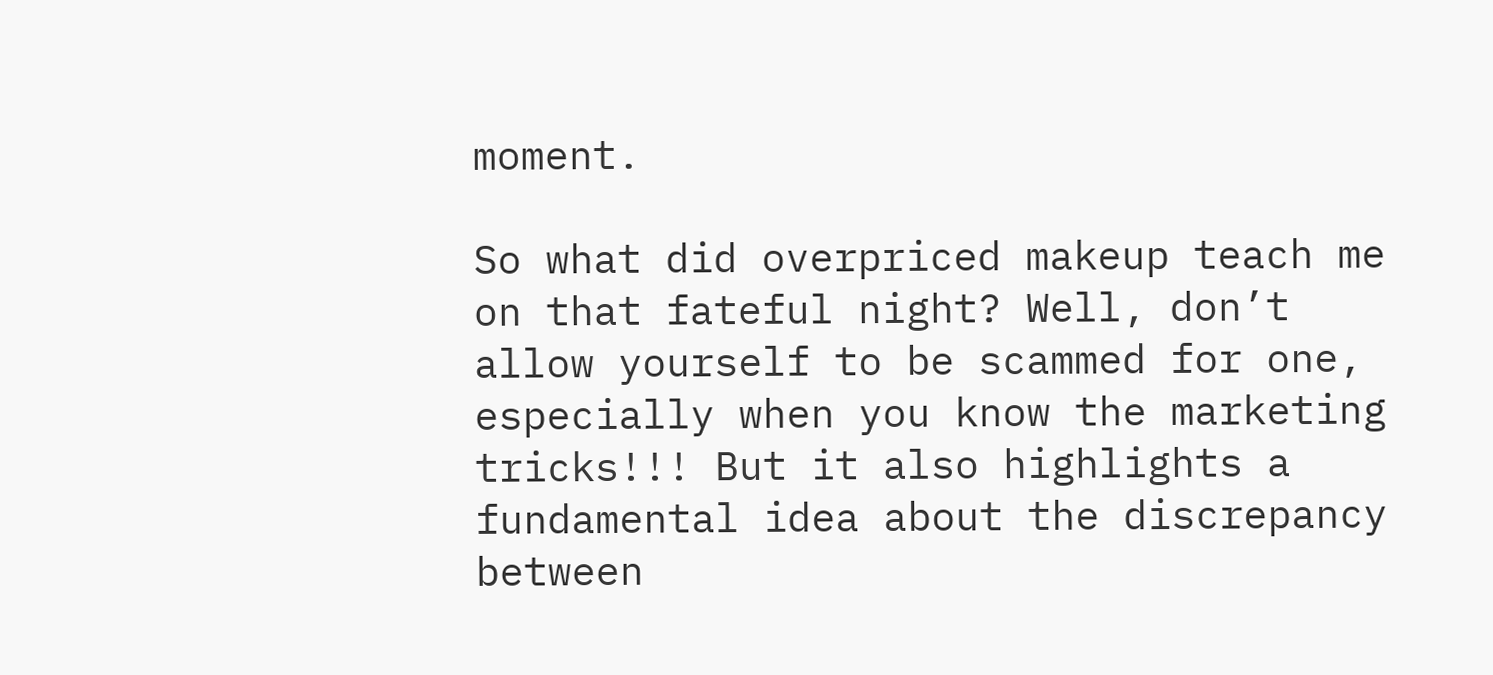moment.

So what did overpriced makeup teach me on that fateful night? Well, don’t allow yourself to be scammed for one, especially when you know the marketing tricks!!! But it also highlights a fundamental idea about the discrepancy between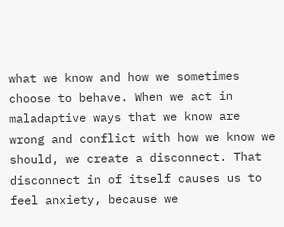what we know and how we sometimes choose to behave. When we act in maladaptive ways that we know are wrong and conflict with how we know we should, we create a disconnect. That disconnect in of itself causes us to feel anxiety, because we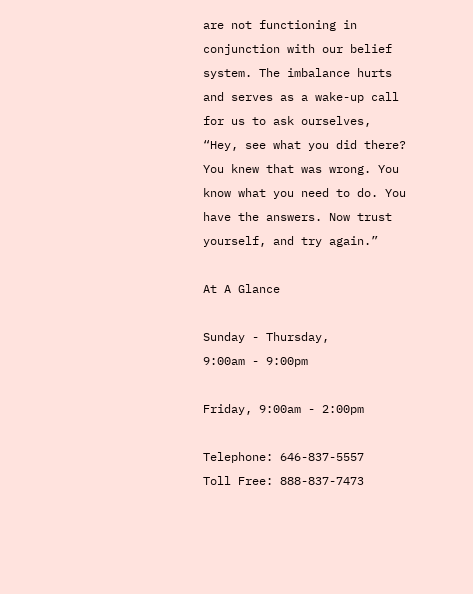are not functioning in conjunction with our belief system. The imbalance hurts and serves as a wake-up call for us to ask ourselves, “Hey, see what you did there? You knew that was wrong. You know what you need to do. You have the answers. Now trust yourself, and try again.”

At A Glance

Sunday - Thursday,
9:00am - 9:00pm

Friday, 9:00am - 2:00pm

Telephone: 646-837-5557
Toll Free: 888-837-7473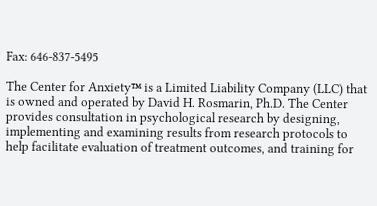Fax: 646-837-5495

The Center for Anxiety™ is a Limited Liability Company (LLC) that is owned and operated by David H. Rosmarin, Ph.D. The Center provides consultation in psychological research by designing, implementing and examining results from research protocols to help facilitate evaluation of treatment outcomes, and training for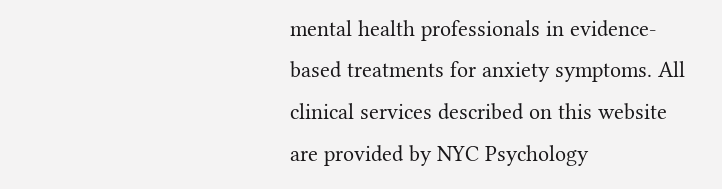mental health professionals in evidence-based treatments for anxiety symptoms. All clinical services described on this website are provided by NYC Psychology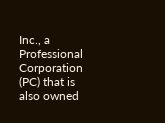Inc., a Professional Corporation (PC) that is also owned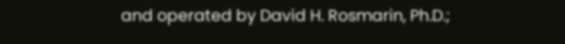and operated by David H. Rosmarin, Ph.D.;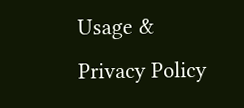Usage & Privacy Policy